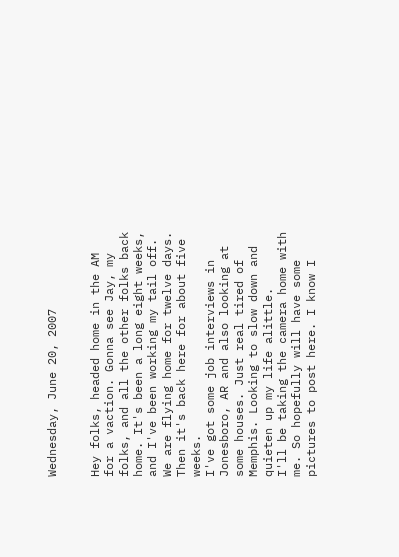Wednesday, June 20, 2007


Hey folks, headed home in the AM for a vaction. Gonna see Jay, my folks, and all the other folks back home. It's been a long eight weeks, and I've been working my tail off. We are flying home for twelve days. Then it's back here for about five weeks.
I've got some job interviews in Jonesboro, AR and also looking at some houses. Just real tired of Memphis. Looking to slow down and quieten up my life alittle.
I'll be taking the camera home with me. So hopefully will have some pictures to post here. I know I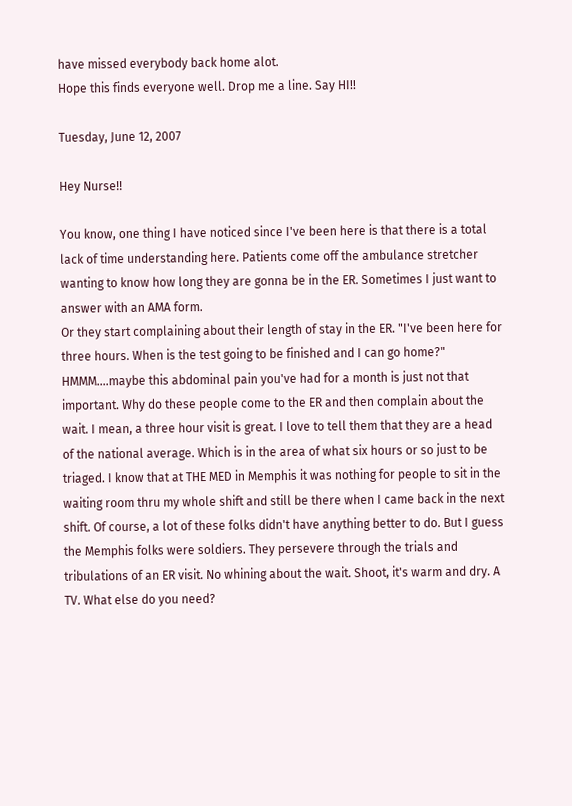have missed everybody back home alot.
Hope this finds everyone well. Drop me a line. Say HI!!

Tuesday, June 12, 2007

Hey Nurse!!

You know, one thing I have noticed since I've been here is that there is a total lack of time understanding here. Patients come off the ambulance stretcher wanting to know how long they are gonna be in the ER. Sometimes I just want to answer with an AMA form.
Or they start complaining about their length of stay in the ER. "I've been here for three hours. When is the test going to be finished and I can go home?" HMMM....maybe this abdominal pain you've had for a month is just not that important. Why do these people come to the ER and then complain about the wait. I mean, a three hour visit is great. I love to tell them that they are a head of the national average. Which is in the area of what six hours or so just to be triaged. I know that at THE MED in Memphis it was nothing for people to sit in the waiting room thru my whole shift and still be there when I came back in the next shift. Of course, a lot of these folks didn't have anything better to do. But I guess the Memphis folks were soldiers. They persevere through the trials and tribulations of an ER visit. No whining about the wait. Shoot, it's warm and dry. A TV. What else do you need?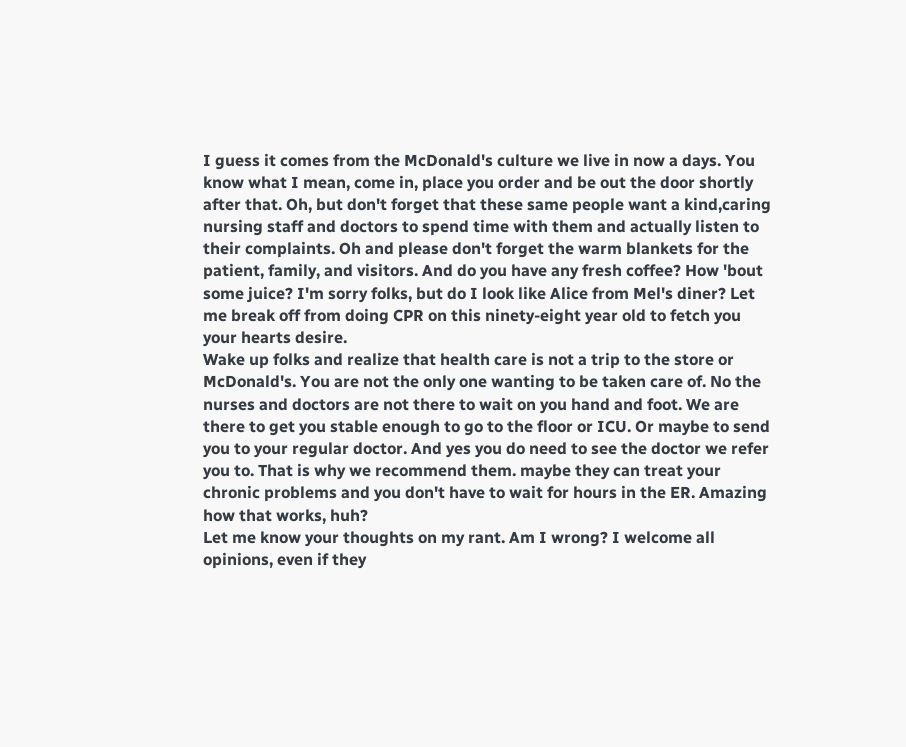I guess it comes from the McDonald's culture we live in now a days. You know what I mean, come in, place you order and be out the door shortly after that. Oh, but don't forget that these same people want a kind,caring nursing staff and doctors to spend time with them and actually listen to their complaints. Oh and please don't forget the warm blankets for the patient, family, and visitors. And do you have any fresh coffee? How 'bout some juice? I'm sorry folks, but do I look like Alice from Mel's diner? Let me break off from doing CPR on this ninety-eight year old to fetch you your hearts desire.
Wake up folks and realize that health care is not a trip to the store or McDonald's. You are not the only one wanting to be taken care of. No the nurses and doctors are not there to wait on you hand and foot. We are there to get you stable enough to go to the floor or ICU. Or maybe to send you to your regular doctor. And yes you do need to see the doctor we refer you to. That is why we recommend them. maybe they can treat your chronic problems and you don't have to wait for hours in the ER. Amazing how that works, huh?
Let me know your thoughts on my rant. Am I wrong? I welcome all opinions, even if they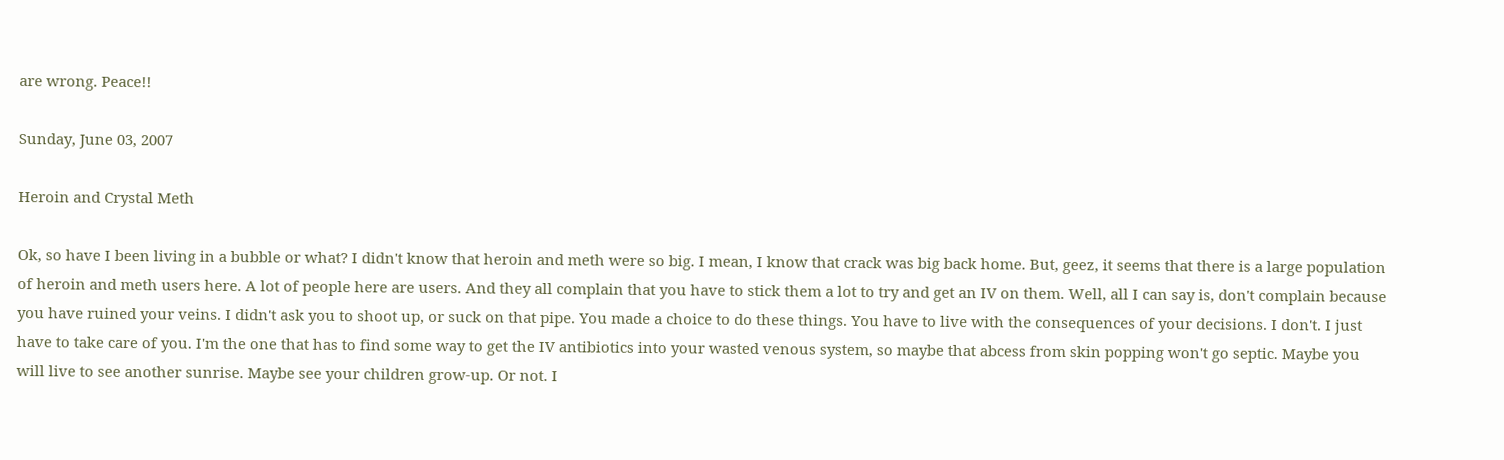are wrong. Peace!!

Sunday, June 03, 2007

Heroin and Crystal Meth

Ok, so have I been living in a bubble or what? I didn't know that heroin and meth were so big. I mean, I know that crack was big back home. But, geez, it seems that there is a large population of heroin and meth users here. A lot of people here are users. And they all complain that you have to stick them a lot to try and get an IV on them. Well, all I can say is, don't complain because you have ruined your veins. I didn't ask you to shoot up, or suck on that pipe. You made a choice to do these things. You have to live with the consequences of your decisions. I don't. I just have to take care of you. I'm the one that has to find some way to get the IV antibiotics into your wasted venous system, so maybe that abcess from skin popping won't go septic. Maybe you will live to see another sunrise. Maybe see your children grow-up. Or not. I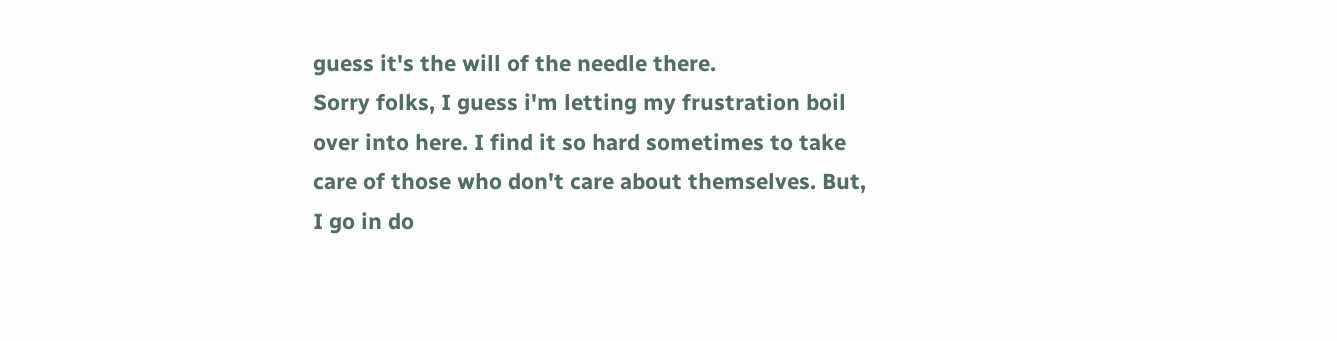guess it's the will of the needle there.
Sorry folks, I guess i'm letting my frustration boil over into here. I find it so hard sometimes to take care of those who don't care about themselves. But, I go in do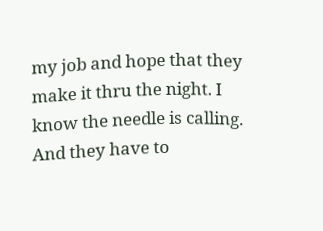my job and hope that they make it thru the night. I know the needle is calling. And they have to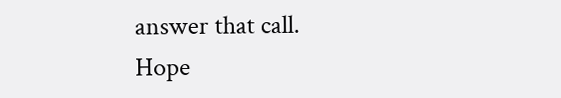answer that call.
Hope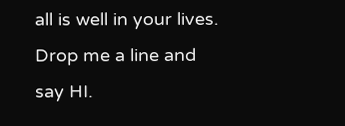all is well in your lives. Drop me a line and say HI.